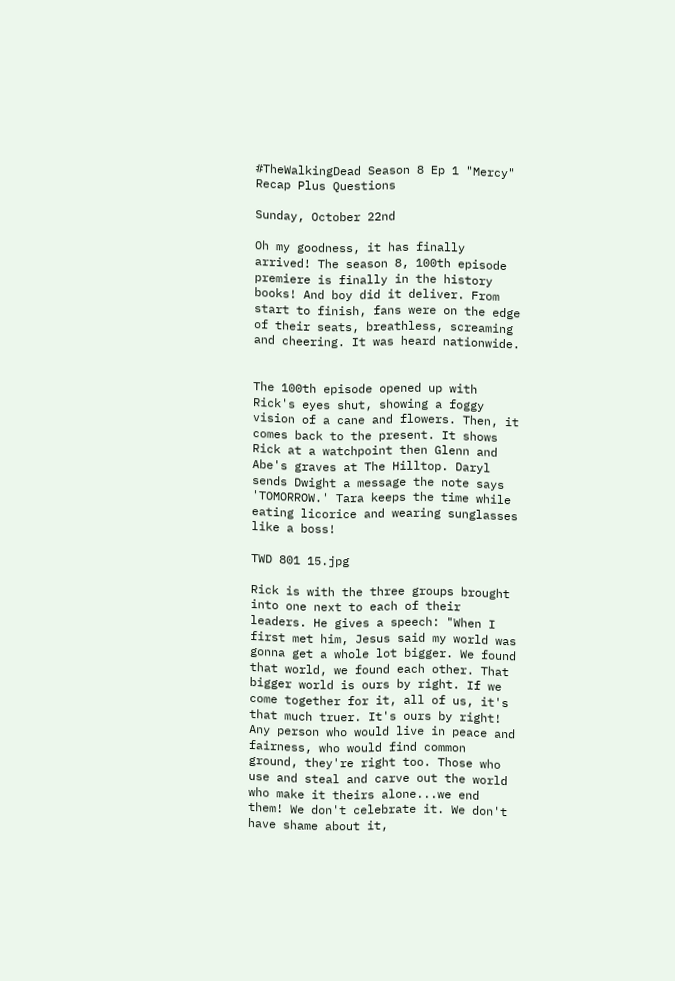#TheWalkingDead Season 8 Ep 1 "Mercy" Recap Plus Questions

Sunday, October 22nd

Oh my goodness, it has finally arrived! The season 8, 100th episode premiere is finally in the history books! And boy did it deliver. From start to finish, fans were on the edge of their seats, breathless, screaming and cheering. It was heard nationwide.


The 100th episode opened up with Rick's eyes shut, showing a foggy vision of a cane and flowers. Then, it comes back to the present. It shows Rick at a watchpoint then Glenn and Abe's graves at The Hilltop. Daryl sends Dwight a message the note says 'TOMORROW.' Tara keeps the time while eating licorice and wearing sunglasses like a boss!

TWD 801 15.jpg

Rick is with the three groups brought into one next to each of their leaders. He gives a speech: "When I first met him, Jesus said my world was gonna get a whole lot bigger. We found that world, we found each other. That bigger world is ours by right. If we come together for it, all of us, it's that much truer. It's ours by right! Any person who would live in peace and fairness, who would find common ground, they're right too. Those who use and steal and carve out the world who make it theirs alone...we end them! We don't celebrate it. We don't have shame about it,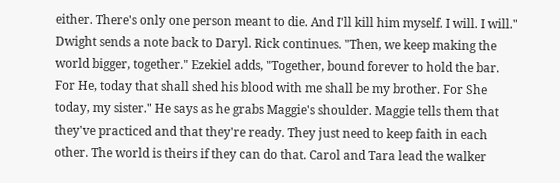either. There's only one person meant to die. And I'll kill him myself. I will. I will." Dwight sends a note back to Daryl. Rick continues. "Then, we keep making the world bigger, together." Ezekiel adds, "Together, bound forever to hold the bar. For He, today that shall shed his blood with me shall be my brother. For She today, my sister." He says as he grabs Maggie's shoulder. Maggie tells them that they've practiced and that they're ready. They just need to keep faith in each other. The world is theirs if they can do that. Carol and Tara lead the walker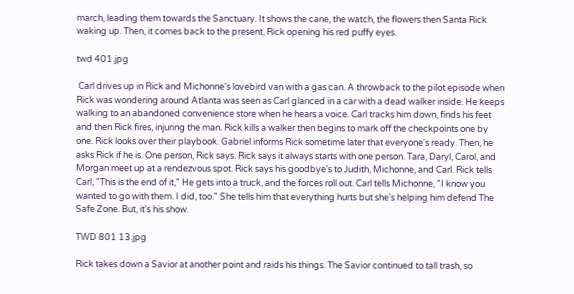march, leading them towards the Sanctuary. It shows the cane, the watch, the flowers then Santa Rick waking up. Then, it comes back to the present, Rick opening his red puffy eyes.

twd 401.jpg

 Carl drives up in Rick and Michonne's lovebird van with a gas can. A throwback to the pilot episode when Rick was wondering around Atlanta was seen as Carl glanced in a car with a dead walker inside. He keeps walking to an abandoned convenience store when he hears a voice. Carl tracks him down, finds his feet and then Rick fires, injuring the man. Rick kills a walker then begins to mark off the checkpoints one by one. Rick looks over their playbook. Gabriel informs Rick sometime later that everyone's ready. Then, he asks Rick if he is. One person, Rick says. Rick says it always starts with one person. Tara, Daryl, Carol, and Morgan meet up at a rendezvous spot. Rick says his goodbye's to Judith, Michonne, and Carl. Rick tells Carl, "This is the end of it," He gets into a truck, and the forces roll out. Carl tells Michonne, "I know you wanted to go with them. I did, too." She tells him that everything hurts but she's helping him defend The Safe Zone. But, it's his show.

TWD 801 13.jpg

Rick takes down a Savior at another point and raids his things. The Savior continued to tall trash, so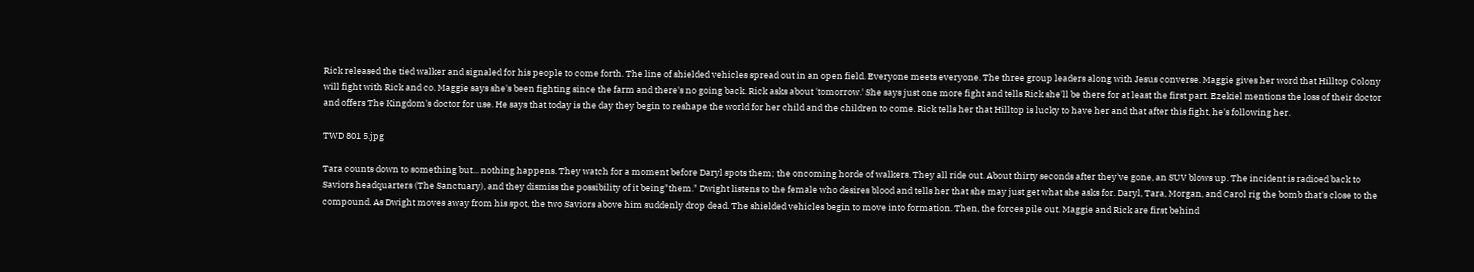Rick released the tied walker and signaled for his people to come forth. The line of shielded vehicles spread out in an open field. Everyone meets everyone. The three group leaders along with Jesus converse. Maggie gives her word that Hilltop Colony will fight with Rick and co. Maggie says she's been fighting since the farm and there's no going back. Rick asks about 'tomorrow.' She says just one more fight and tells Rick she'll be there for at least the first part. Ezekiel mentions the loss of their doctor and offers The Kingdom's doctor for use. He says that today is the day they begin to reshape the world for her child and the children to come. Rick tells her that Hilltop is lucky to have her and that after this fight, he's following her.

TWD 801 5.jpg

Tara counts down to something but... nothing happens. They watch for a moment before Daryl spots them; the oncoming horde of walkers. They all ride out. About thirty seconds after they've gone, an SUV blows up. The incident is radioed back to Saviors headquarters (The Sanctuary), and they dismiss the possibility of it being"them." Dwight listens to the female who desires blood and tells her that she may just get what she asks for. Daryl, Tara, Morgan, and Carol rig the bomb that's close to the compound. As Dwight moves away from his spot, the two Saviors above him suddenly drop dead. The shielded vehicles begin to move into formation. Then, the forces pile out. Maggie and Rick are first behind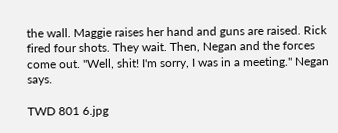the wall. Maggie raises her hand and guns are raised. Rick fired four shots. They wait. Then, Negan and the forces come out. "Well, shit! I'm sorry, I was in a meeting." Negan says.

TWD 801 6.jpg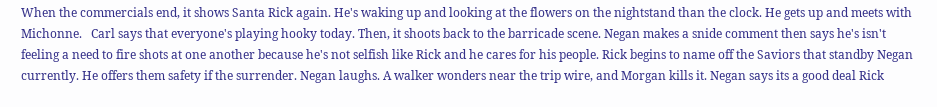When the commercials end, it shows Santa Rick again. He's waking up and looking at the flowers on the nightstand than the clock. He gets up and meets with Michonne.   Carl says that everyone's playing hooky today. Then, it shoots back to the barricade scene. Negan makes a snide comment then says he's isn't feeling a need to fire shots at one another because he's not selfish like Rick and he cares for his people. Rick begins to name off the Saviors that standby Negan currently. He offers them safety if the surrender. Negan laughs. A walker wonders near the trip wire, and Morgan kills it. Negan says its a good deal Rick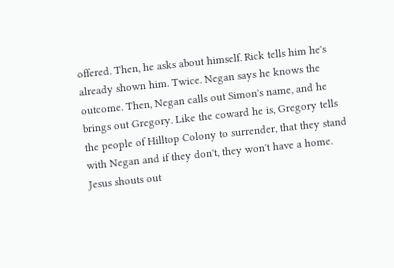offered. Then, he asks about himself. Rick tells him he's already shown him. Twice. Negan says he knows the outcome. Then, Negan calls out Simon's name, and he brings out Gregory. Like the coward he is, Gregory tells the people of Hilltop Colony to surrender, that they stand with Negan and if they don't, they won't have a home. Jesus shouts out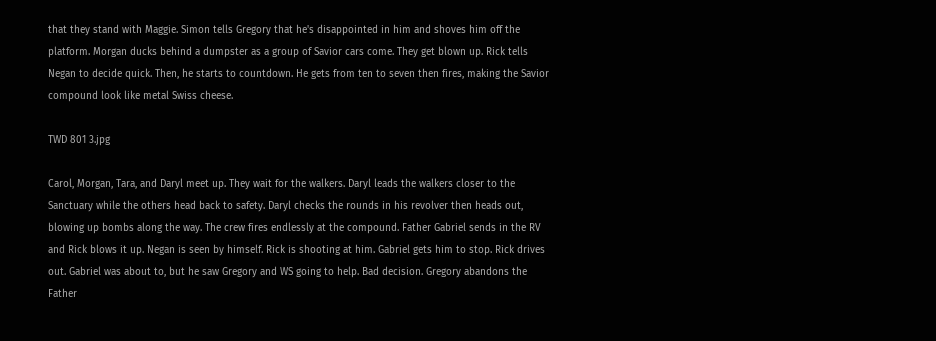that they stand with Maggie. Simon tells Gregory that he's disappointed in him and shoves him off the platform. Morgan ducks behind a dumpster as a group of Savior cars come. They get blown up. Rick tells Negan to decide quick. Then, he starts to countdown. He gets from ten to seven then fires, making the Savior compound look like metal Swiss cheese.

TWD 801 3.jpg

Carol, Morgan, Tara, and Daryl meet up. They wait for the walkers. Daryl leads the walkers closer to the Sanctuary while the others head back to safety. Daryl checks the rounds in his revolver then heads out, blowing up bombs along the way. The crew fires endlessly at the compound. Father Gabriel sends in the RV and Rick blows it up. Negan is seen by himself. Rick is shooting at him. Gabriel gets him to stop. Rick drives out. Gabriel was about to, but he saw Gregory and WS going to help. Bad decision. Gregory abandons the Father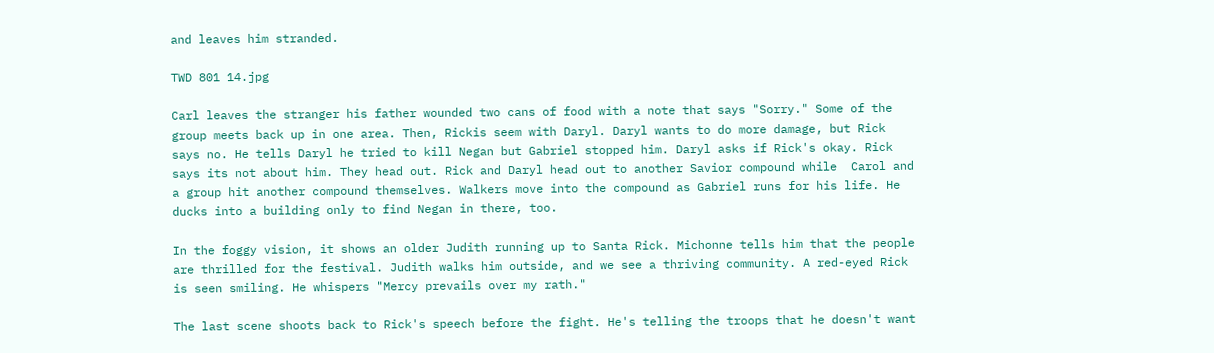and leaves him stranded.

TWD 801 14.jpg

Carl leaves the stranger his father wounded two cans of food with a note that says "Sorry." Some of the group meets back up in one area. Then, Rickis seem with Daryl. Daryl wants to do more damage, but Rick says no. He tells Daryl he tried to kill Negan but Gabriel stopped him. Daryl asks if Rick's okay. Rick says its not about him. They head out. Rick and Daryl head out to another Savior compound while  Carol and a group hit another compound themselves. Walkers move into the compound as Gabriel runs for his life. He ducks into a building only to find Negan in there, too.

In the foggy vision, it shows an older Judith running up to Santa Rick. Michonne tells him that the people are thrilled for the festival. Judith walks him outside, and we see a thriving community. A red-eyed Rick is seen smiling. He whispers "Mercy prevails over my rath."

The last scene shoots back to Rick's speech before the fight. He's telling the troops that he doesn't want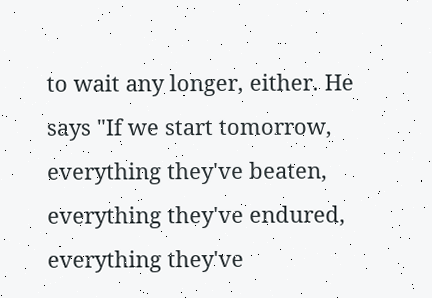to wait any longer, either. He says "If we start tomorrow, everything they've beaten, everything they've endured, everything they've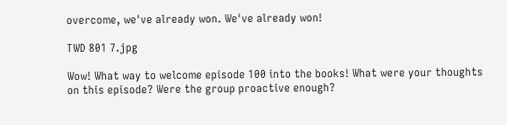overcome, we've already won. We've already won!

TWD 801 7.jpg

Wow! What way to welcome episode 100 into the books! What were your thoughts on this episode? Were the group proactive enough?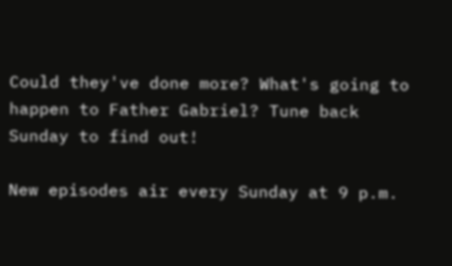Could they've done more? What's going to happen to Father Gabriel? Tune back Sunday to find out!

New episodes air every Sunday at 9 p.m.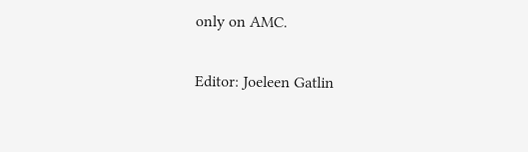only on AMC.

Editor: Joeleen Gatlin